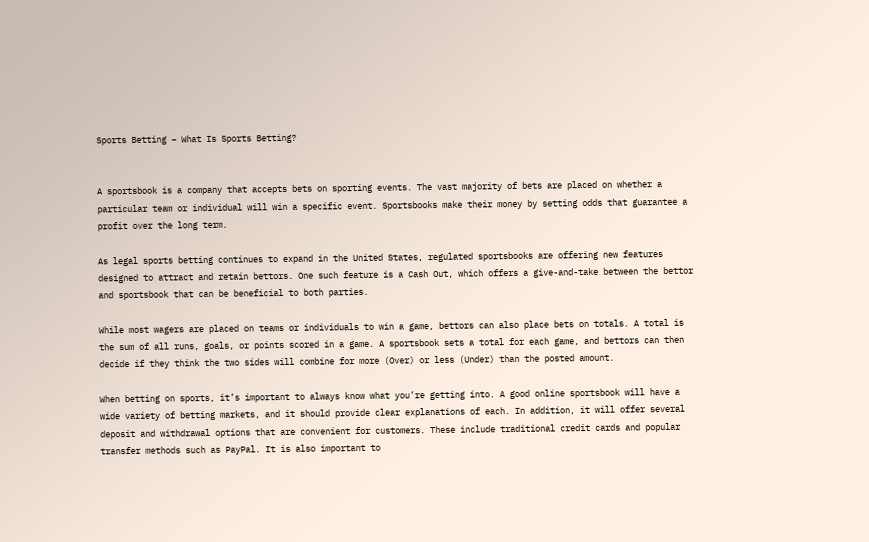Sports Betting – What Is Sports Betting?


A sportsbook is a company that accepts bets on sporting events. The vast majority of bets are placed on whether a particular team or individual will win a specific event. Sportsbooks make their money by setting odds that guarantee a profit over the long term.

As legal sports betting continues to expand in the United States, regulated sportsbooks are offering new features designed to attract and retain bettors. One such feature is a Cash Out, which offers a give-and-take between the bettor and sportsbook that can be beneficial to both parties.

While most wagers are placed on teams or individuals to win a game, bettors can also place bets on totals. A total is the sum of all runs, goals, or points scored in a game. A sportsbook sets a total for each game, and bettors can then decide if they think the two sides will combine for more (Over) or less (Under) than the posted amount.

When betting on sports, it’s important to always know what you’re getting into. A good online sportsbook will have a wide variety of betting markets, and it should provide clear explanations of each. In addition, it will offer several deposit and withdrawal options that are convenient for customers. These include traditional credit cards and popular transfer methods such as PayPal. It is also important to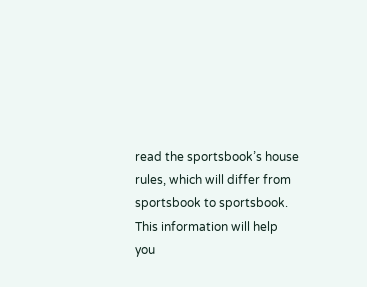read the sportsbook’s house rules, which will differ from sportsbook to sportsbook. This information will help you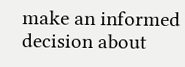make an informed decision about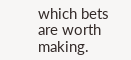which bets are worth making.